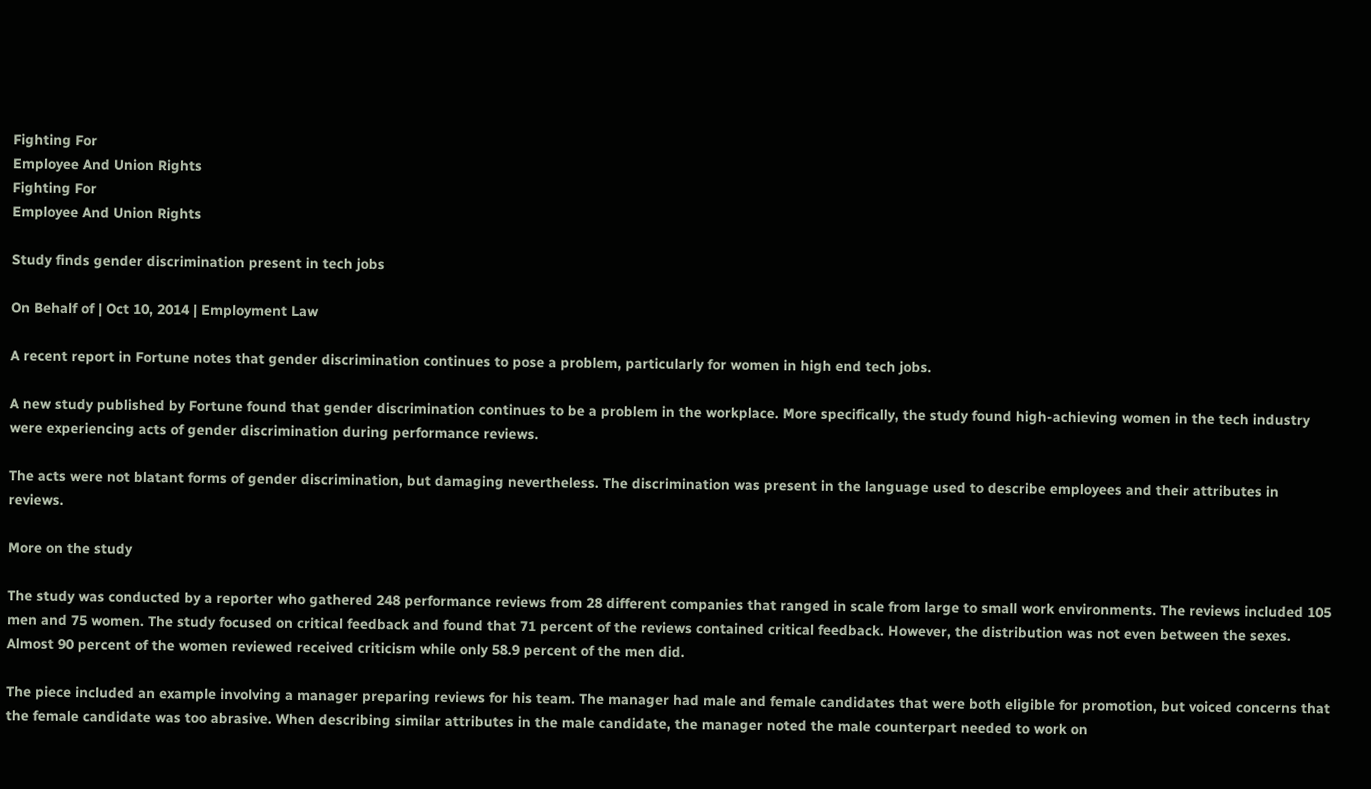Fighting For
Employee And Union Rights
Fighting For
Employee And Union Rights

Study finds gender discrimination present in tech jobs

On Behalf of | Oct 10, 2014 | Employment Law

A recent report in Fortune notes that gender discrimination continues to pose a problem, particularly for women in high end tech jobs.

A new study published by Fortune found that gender discrimination continues to be a problem in the workplace. More specifically, the study found high-achieving women in the tech industry were experiencing acts of gender discrimination during performance reviews.

The acts were not blatant forms of gender discrimination, but damaging nevertheless. The discrimination was present in the language used to describe employees and their attributes in reviews.

More on the study

The study was conducted by a reporter who gathered 248 performance reviews from 28 different companies that ranged in scale from large to small work environments. The reviews included 105 men and 75 women. The study focused on critical feedback and found that 71 percent of the reviews contained critical feedback. However, the distribution was not even between the sexes. Almost 90 percent of the women reviewed received criticism while only 58.9 percent of the men did.

The piece included an example involving a manager preparing reviews for his team. The manager had male and female candidates that were both eligible for promotion, but voiced concerns that the female candidate was too abrasive. When describing similar attributes in the male candidate, the manager noted the male counterpart needed to work on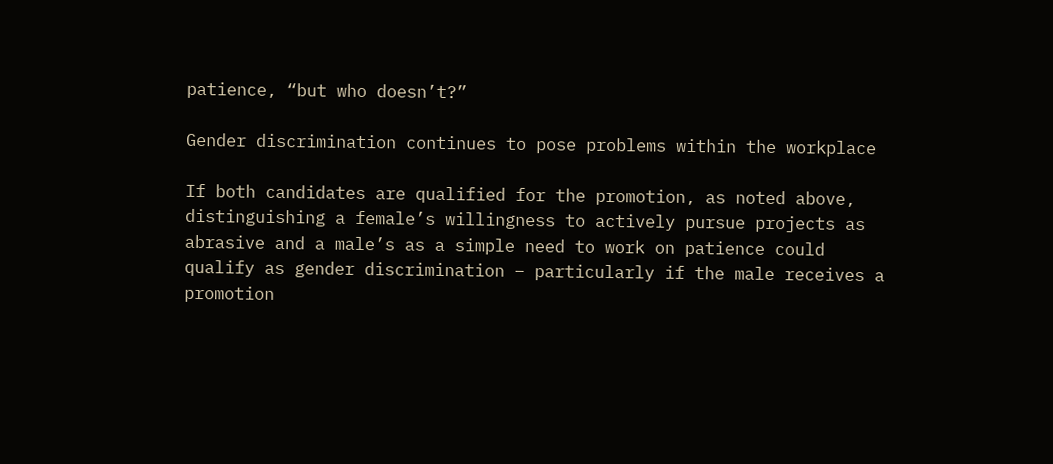patience, “but who doesn’t?”

Gender discrimination continues to pose problems within the workplace

If both candidates are qualified for the promotion, as noted above, distinguishing a female’s willingness to actively pursue projects as abrasive and a male’s as a simple need to work on patience could qualify as gender discrimination – particularly if the male receives a promotion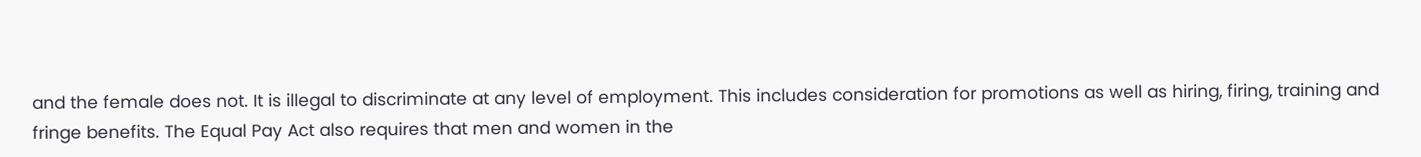and the female does not. It is illegal to discriminate at any level of employment. This includes consideration for promotions as well as hiring, firing, training and fringe benefits. The Equal Pay Act also requires that men and women in the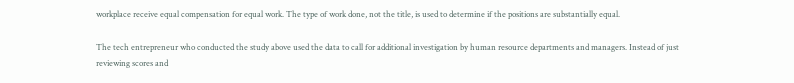workplace receive equal compensation for equal work. The type of work done, not the title, is used to determine if the positions are substantially equal.

The tech entrepreneur who conducted the study above used the data to call for additional investigation by human resource departments and managers. Instead of just reviewing scores and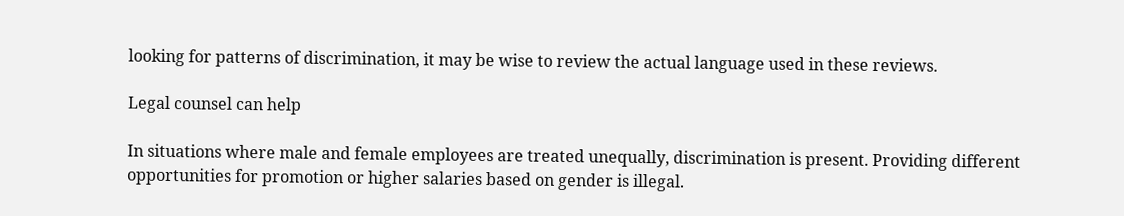looking for patterns of discrimination, it may be wise to review the actual language used in these reviews.

Legal counsel can help

In situations where male and female employees are treated unequally, discrimination is present. Providing different opportunities for promotion or higher salaries based on gender is illegal.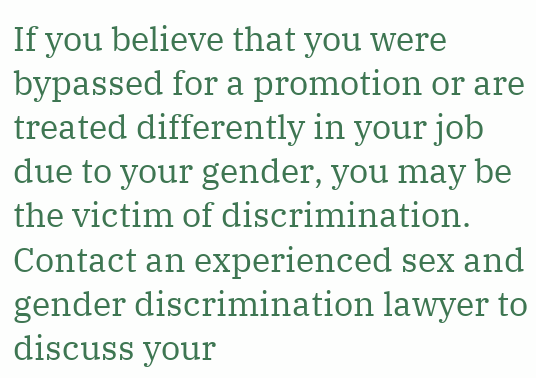If you believe that you were bypassed for a promotion or are treated differently in your job due to your gender, you may be the victim of discrimination. Contact an experienced sex and gender discrimination lawyer to discuss your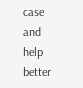case and help better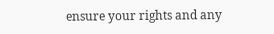ensure your rights and any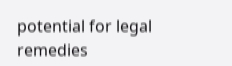potential for legal remedies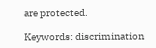are protected.

Keywords: discrimination